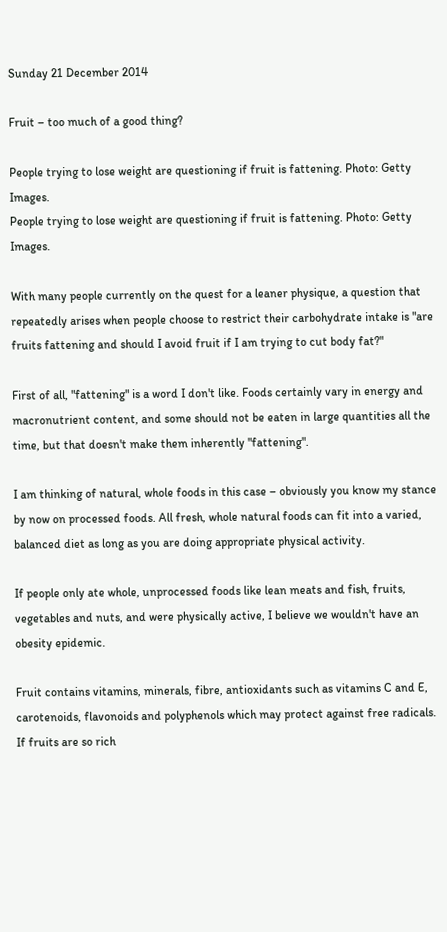Sunday 21 December 2014

Fruit – too much of a good thing?

People trying to lose weight are questioning if fruit is fattening. Photo: Getty Images.
People trying to lose weight are questioning if fruit is fattening. Photo: Getty Images.

With many people currently on the quest for a leaner physique, a question that repeatedly arises when people choose to restrict their carbohydrate intake is "are fruits fattening and should I avoid fruit if I am trying to cut body fat?"

First of all, "fattening" is a word I don't like. Foods certainly vary in energy and macronutrient content, and some should not be eaten in large quantities all the time, but that doesn't make them inherently "fattening".

I am thinking of natural, whole foods in this case – obviously you know my stance by now on processed foods. All fresh, whole natural foods can fit into a varied, balanced diet as long as you are doing appropriate physical activity.

If people only ate whole, unprocessed foods like lean meats and fish, fruits, vegetables and nuts, and were physically active, I believe we wouldn't have an obesity epidemic.

Fruit contains vitamins, minerals, fibre, antioxidants such as vitamins C and E, carotenoids, flavonoids and polyphenols which may protect against free radicals. If fruits are so rich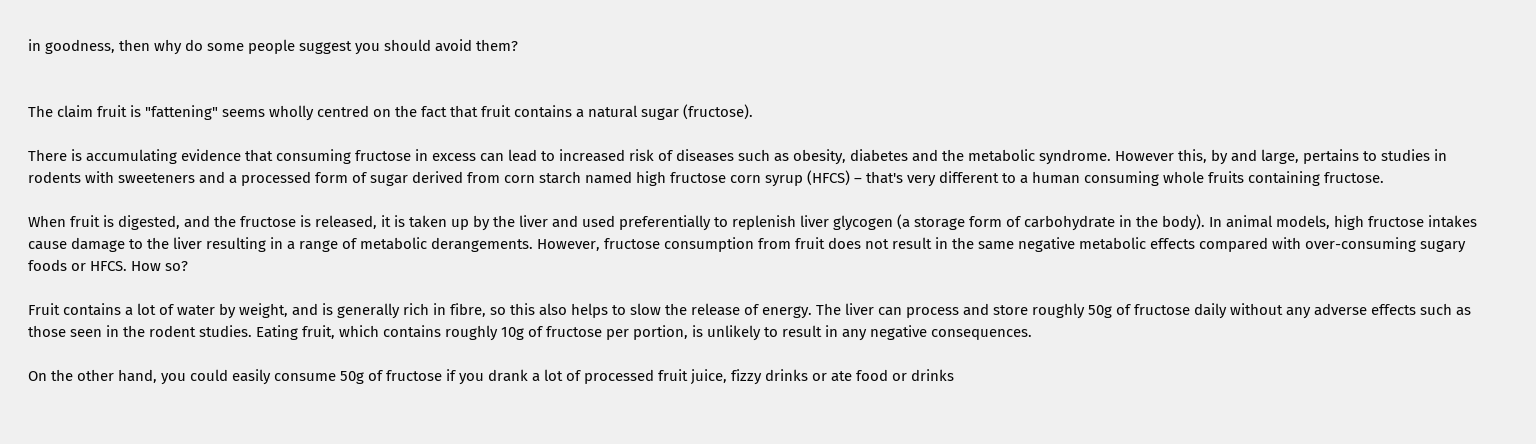in goodness, then why do some people suggest you should avoid them?


The claim fruit is "fattening" seems wholly centred on the fact that fruit contains a natural sugar (fructose).

There is accumulating evidence that consuming fructose in excess can lead to increased risk of diseases such as obesity, diabetes and the metabolic syndrome. However this, by and large, pertains to studies in rodents with sweeteners and a processed form of sugar derived from corn starch named high fructose corn syrup (HFCS) – that's very different to a human consuming whole fruits containing fructose.

When fruit is digested, and the fructose is released, it is taken up by the liver and used preferentially to replenish liver glycogen (a storage form of carbohydrate in the body). In animal models, high fructose intakes cause damage to the liver resulting in a range of metabolic derangements. However, fructose consumption from fruit does not result in the same negative metabolic effects compared with over-consuming sugary foods or HFCS. How so?

Fruit contains a lot of water by weight, and is generally rich in fibre, so this also helps to slow the release of energy. The liver can process and store roughly 50g of fructose daily without any adverse effects such as those seen in the rodent studies. Eating fruit, which contains roughly 10g of fructose per portion, is unlikely to result in any negative consequences.

On the other hand, you could easily consume 50g of fructose if you drank a lot of processed fruit juice, fizzy drinks or ate food or drinks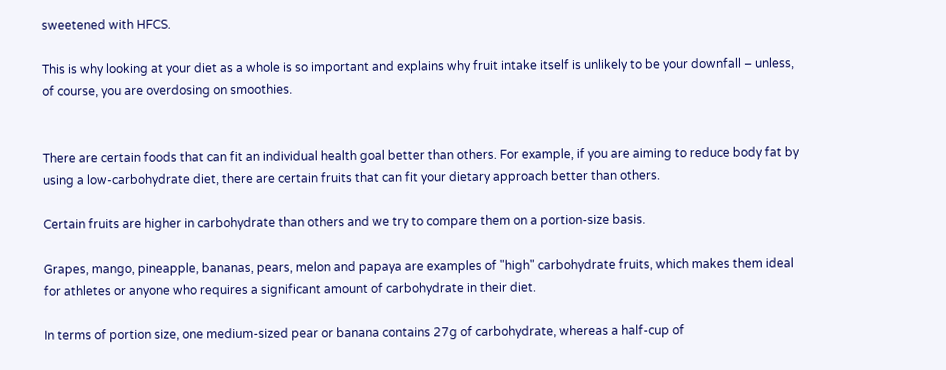sweetened with HFCS.

This is why looking at your diet as a whole is so important and explains why fruit intake itself is unlikely to be your downfall – unless, of course, you are overdosing on smoothies.


There are certain foods that can fit an individual health goal better than others. For example, if you are aiming to reduce body fat by using a low-carbohydrate diet, there are certain fruits that can fit your dietary approach better than others.

Certain fruits are higher in carbohydrate than others and we try to compare them on a portion-size basis.

Grapes, mango, pineapple, bananas, pears, melon and papaya are examples of "high" carbohydrate fruits, which makes them ideal for athletes or anyone who requires a significant amount of carbohydrate in their diet.

In terms of portion size, one medium-sized pear or banana contains 27g of carbohydrate, whereas a half-cup of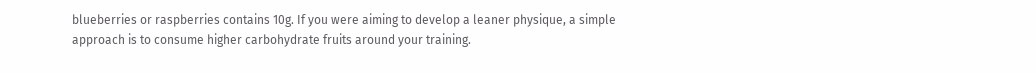blueberries or raspberries contains 10g. If you were aiming to develop a leaner physique, a simple approach is to consume higher carbohydrate fruits around your training.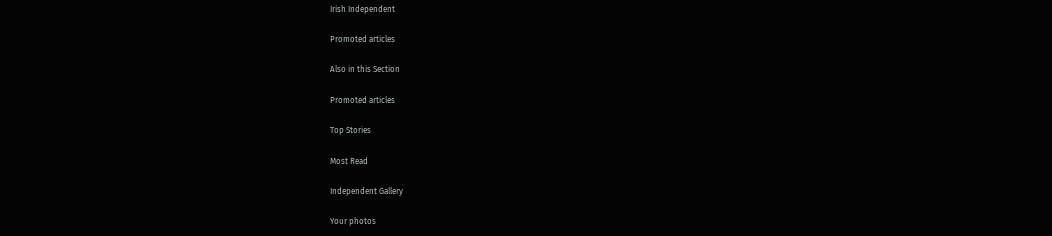Irish Independent

Promoted articles

Also in this Section

Promoted articles

Top Stories

Most Read

Independent Gallery

Your photos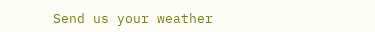Send us your weather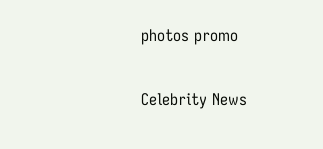photos promo

Celebrity News